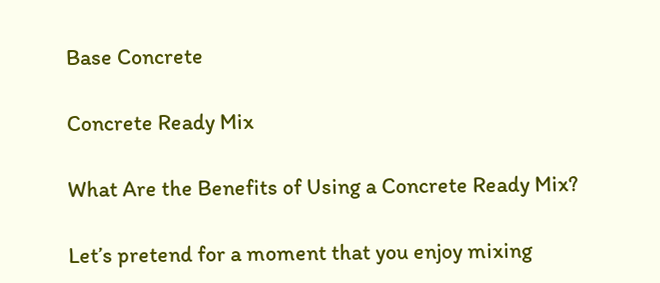Base Concrete

Concrete Ready Mix

What Are the Benefits of Using a Concrete Ready Mix?

Let’s pretend for a moment that you enjoy mixing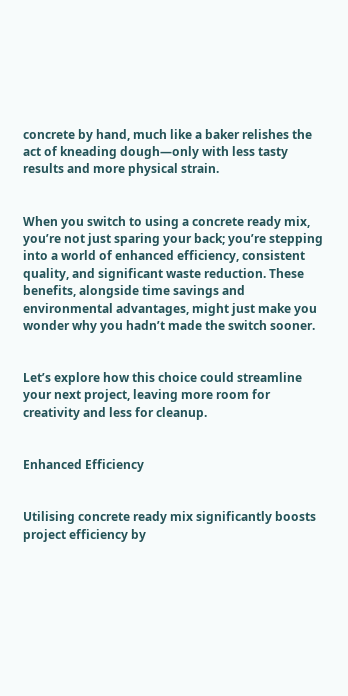concrete by hand, much like a baker relishes the act of kneading dough—only with less tasty results and more physical strain.


When you switch to using a concrete ready mix, you’re not just sparing your back; you’re stepping into a world of enhanced efficiency, consistent quality, and significant waste reduction. These benefits, alongside time savings and environmental advantages, might just make you wonder why you hadn’t made the switch sooner.


Let’s explore how this choice could streamline your next project, leaving more room for creativity and less for cleanup.


Enhanced Efficiency


Utilising concrete ready mix significantly boosts project efficiency by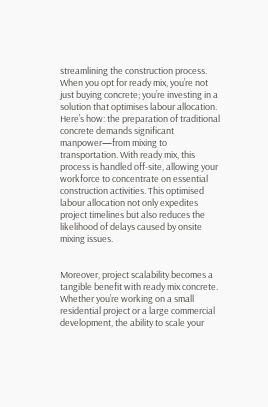streamlining the construction process. When you opt for ready mix, you’re not just buying concrete; you’re investing in a solution that optimises labour allocation. Here’s how: the preparation of traditional concrete demands significant manpower—from mixing to transportation. With ready mix, this process is handled off-site, allowing your workforce to concentrate on essential construction activities. This optimised labour allocation not only expedites project timelines but also reduces the likelihood of delays caused by onsite mixing issues.


Moreover, project scalability becomes a tangible benefit with ready mix concrete. Whether you’re working on a small residential project or a large commercial development, the ability to scale your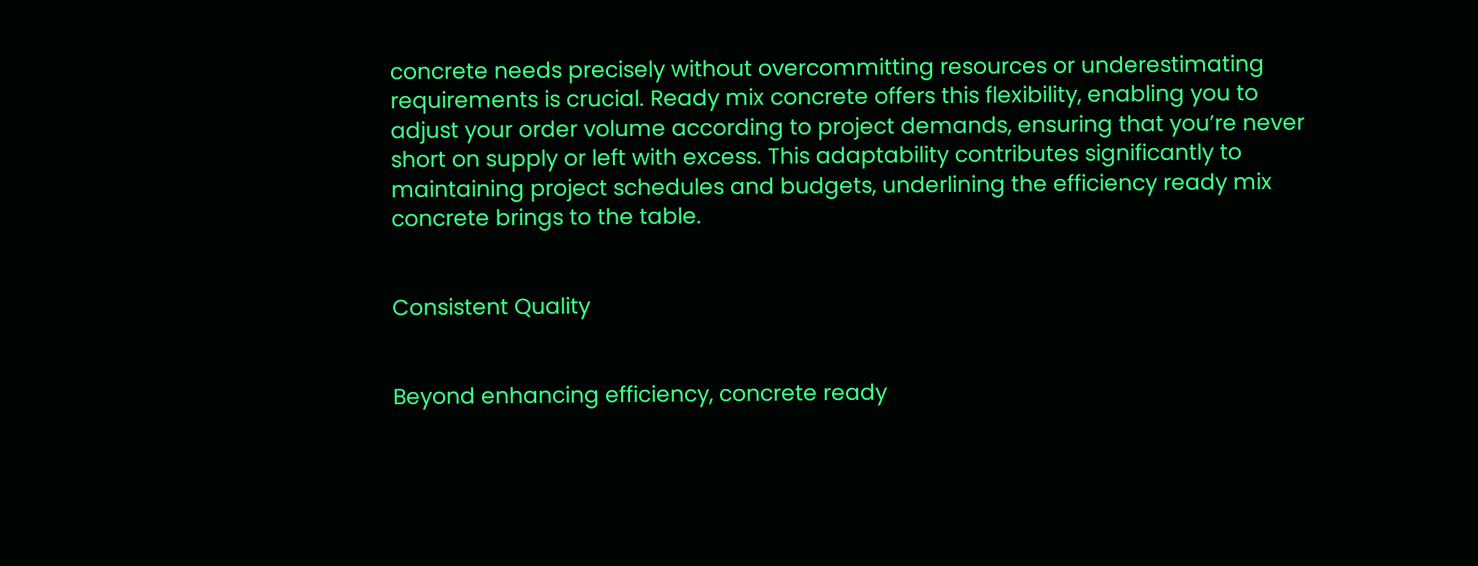concrete needs precisely without overcommitting resources or underestimating requirements is crucial. Ready mix concrete offers this flexibility, enabling you to adjust your order volume according to project demands, ensuring that you’re never short on supply or left with excess. This adaptability contributes significantly to maintaining project schedules and budgets, underlining the efficiency ready mix concrete brings to the table.


Consistent Quality


Beyond enhancing efficiency, concrete ready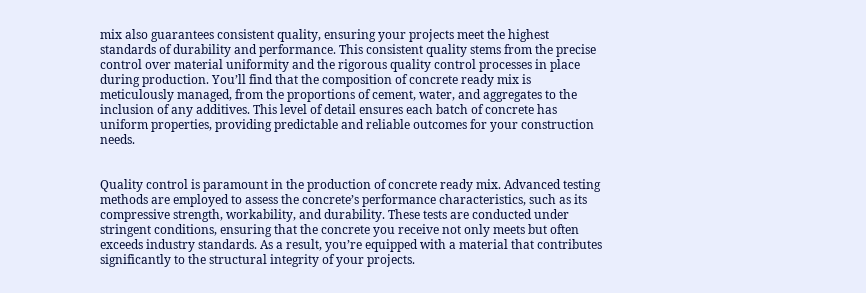mix also guarantees consistent quality, ensuring your projects meet the highest standards of durability and performance. This consistent quality stems from the precise control over material uniformity and the rigorous quality control processes in place during production. You’ll find that the composition of concrete ready mix is meticulously managed, from the proportions of cement, water, and aggregates to the inclusion of any additives. This level of detail ensures each batch of concrete has uniform properties, providing predictable and reliable outcomes for your construction needs.


Quality control is paramount in the production of concrete ready mix. Advanced testing methods are employed to assess the concrete’s performance characteristics, such as its compressive strength, workability, and durability. These tests are conducted under stringent conditions, ensuring that the concrete you receive not only meets but often exceeds industry standards. As a result, you’re equipped with a material that contributes significantly to the structural integrity of your projects.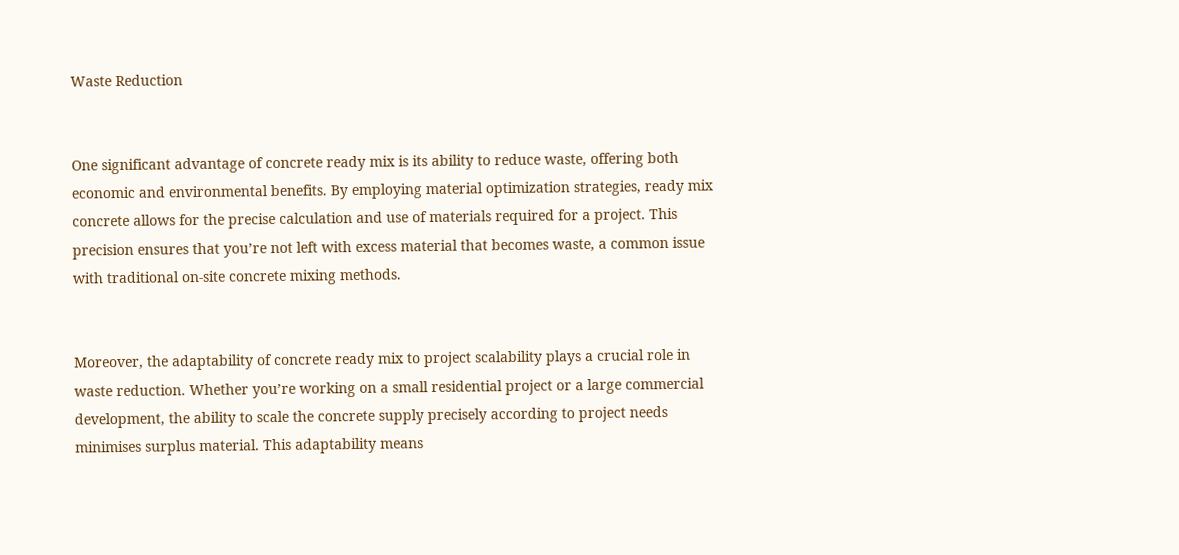Waste Reduction


One significant advantage of concrete ready mix is its ability to reduce waste, offering both economic and environmental benefits. By employing material optimization strategies, ready mix concrete allows for the precise calculation and use of materials required for a project. This precision ensures that you’re not left with excess material that becomes waste, a common issue with traditional on-site concrete mixing methods.


Moreover, the adaptability of concrete ready mix to project scalability plays a crucial role in waste reduction. Whether you’re working on a small residential project or a large commercial development, the ability to scale the concrete supply precisely according to project needs minimises surplus material. This adaptability means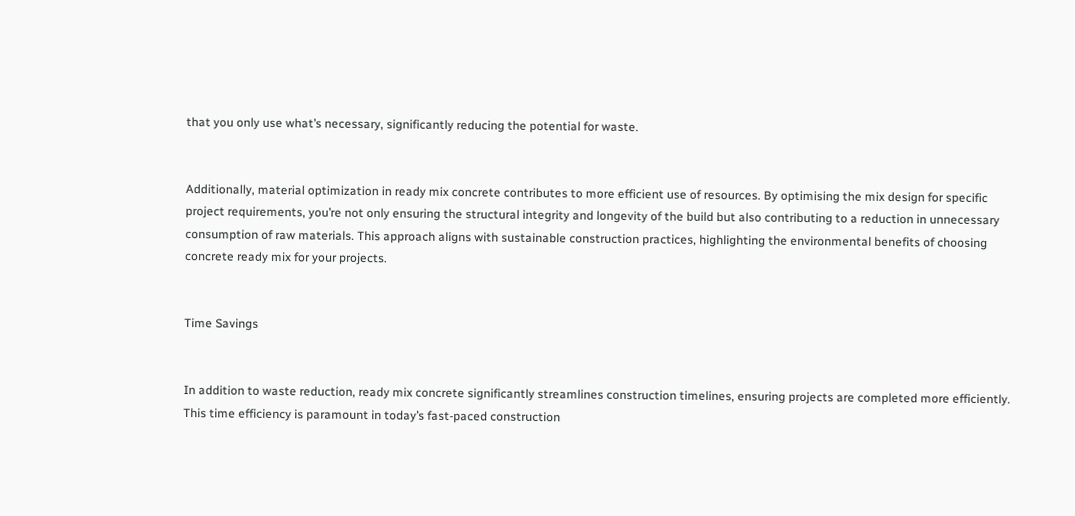that you only use what’s necessary, significantly reducing the potential for waste.


Additionally, material optimization in ready mix concrete contributes to more efficient use of resources. By optimising the mix design for specific project requirements, you’re not only ensuring the structural integrity and longevity of the build but also contributing to a reduction in unnecessary consumption of raw materials. This approach aligns with sustainable construction practices, highlighting the environmental benefits of choosing concrete ready mix for your projects.


Time Savings


In addition to waste reduction, ready mix concrete significantly streamlines construction timelines, ensuring projects are completed more efficiently. This time efficiency is paramount in today’s fast-paced construction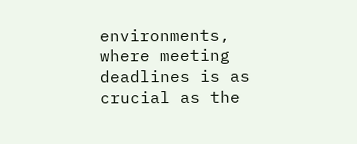environments, where meeting deadlines is as crucial as the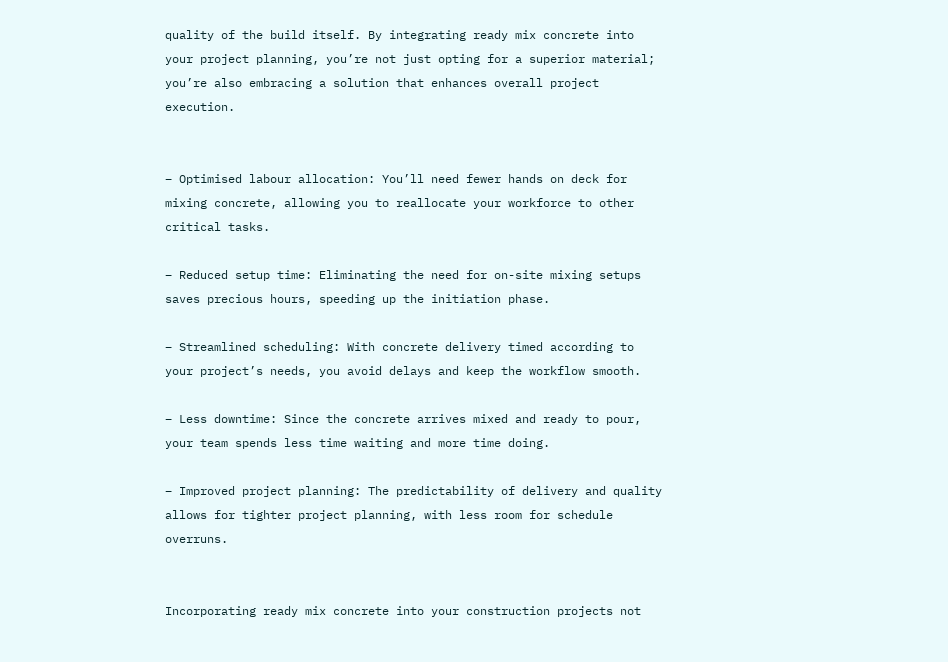quality of the build itself. By integrating ready mix concrete into your project planning, you’re not just opting for a superior material; you’re also embracing a solution that enhances overall project execution.


– Optimised labour allocation: You’ll need fewer hands on deck for mixing concrete, allowing you to reallocate your workforce to other critical tasks.

– Reduced setup time: Eliminating the need for on-site mixing setups saves precious hours, speeding up the initiation phase.

– Streamlined scheduling: With concrete delivery timed according to your project’s needs, you avoid delays and keep the workflow smooth.

– Less downtime: Since the concrete arrives mixed and ready to pour, your team spends less time waiting and more time doing.

– Improved project planning: The predictability of delivery and quality allows for tighter project planning, with less room for schedule overruns.


Incorporating ready mix concrete into your construction projects not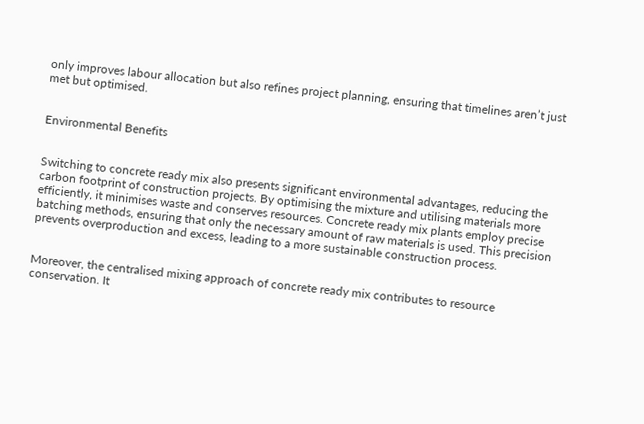only improves labour allocation but also refines project planning, ensuring that timelines aren’t just met but optimised.


Environmental Benefits


Switching to concrete ready mix also presents significant environmental advantages, reducing the carbon footprint of construction projects. By optimising the mixture and utilising materials more efficiently, it minimises waste and conserves resources. Concrete ready mix plants employ precise batching methods, ensuring that only the necessary amount of raw materials is used. This precision prevents overproduction and excess, leading to a more sustainable construction process.


Moreover, the centralised mixing approach of concrete ready mix contributes to resource conservation. It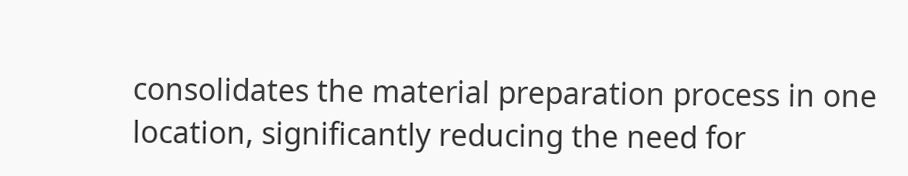consolidates the material preparation process in one location, significantly reducing the need for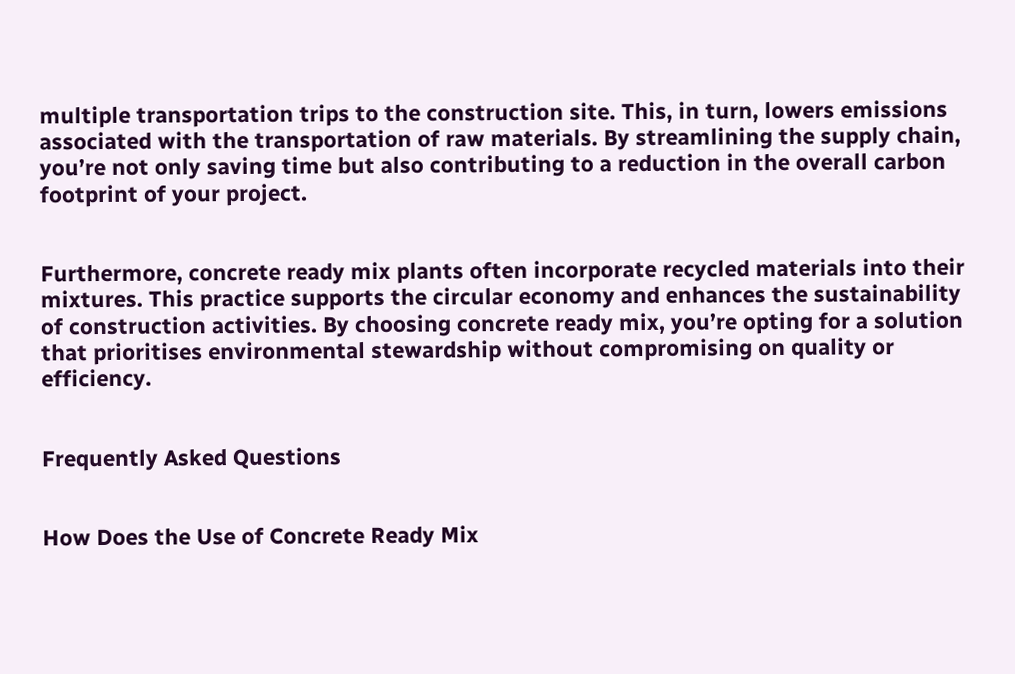multiple transportation trips to the construction site. This, in turn, lowers emissions associated with the transportation of raw materials. By streamlining the supply chain, you’re not only saving time but also contributing to a reduction in the overall carbon footprint of your project.


Furthermore, concrete ready mix plants often incorporate recycled materials into their mixtures. This practice supports the circular economy and enhances the sustainability of construction activities. By choosing concrete ready mix, you’re opting for a solution that prioritises environmental stewardship without compromising on quality or efficiency.


Frequently Asked Questions


How Does the Use of Concrete Ready Mix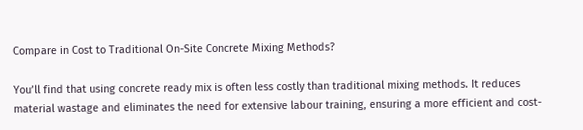Compare in Cost to Traditional On-Site Concrete Mixing Methods?

You’ll find that using concrete ready mix is often less costly than traditional mixing methods. It reduces material wastage and eliminates the need for extensive labour training, ensuring a more efficient and cost-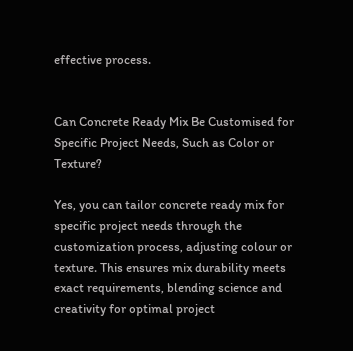effective process.


Can Concrete Ready Mix Be Customised for Specific Project Needs, Such as Color or Texture?

Yes, you can tailor concrete ready mix for specific project needs through the customization process, adjusting colour or texture. This ensures mix durability meets exact requirements, blending science and creativity for optimal project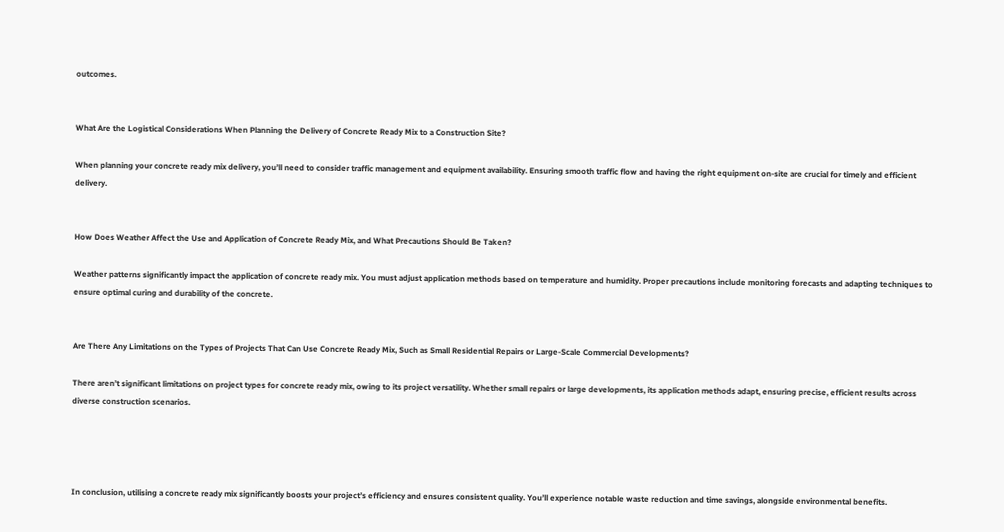outcomes.


What Are the Logistical Considerations When Planning the Delivery of Concrete Ready Mix to a Construction Site?

When planning your concrete ready mix delivery, you’ll need to consider traffic management and equipment availability. Ensuring smooth traffic flow and having the right equipment on-site are crucial for timely and efficient delivery.


How Does Weather Affect the Use and Application of Concrete Ready Mix, and What Precautions Should Be Taken?

Weather patterns significantly impact the application of concrete ready mix. You must adjust application methods based on temperature and humidity. Proper precautions include monitoring forecasts and adapting techniques to ensure optimal curing and durability of the concrete.


Are There Any Limitations on the Types of Projects That Can Use Concrete Ready Mix, Such as Small Residential Repairs or Large-Scale Commercial Developments?

There aren’t significant limitations on project types for concrete ready mix, owing to its project versatility. Whether small repairs or large developments, its application methods adapt, ensuring precise, efficient results across diverse construction scenarios.




In conclusion, utilising a concrete ready mix significantly boosts your project’s efficiency and ensures consistent quality. You’ll experience notable waste reduction and time savings, alongside environmental benefits.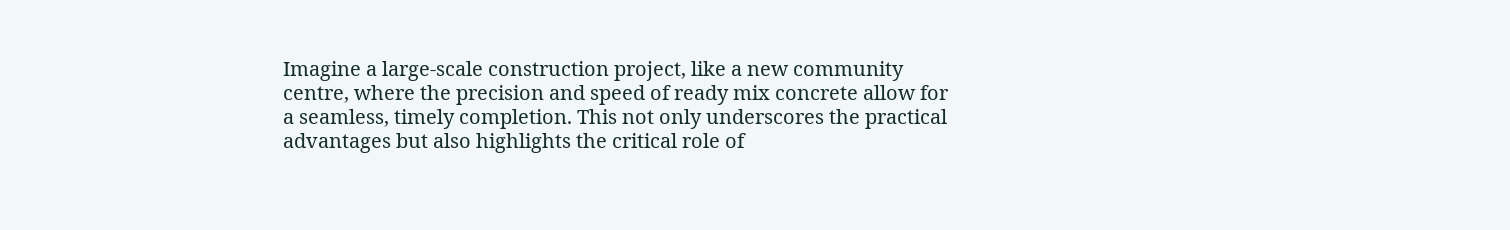Imagine a large-scale construction project, like a new community centre, where the precision and speed of ready mix concrete allow for a seamless, timely completion. This not only underscores the practical advantages but also highlights the critical role of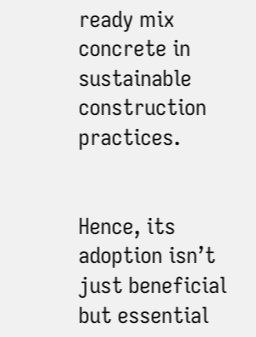ready mix concrete in sustainable construction practices.


Hence, its adoption isn’t just beneficial but essential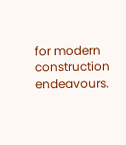for modern construction endeavours.